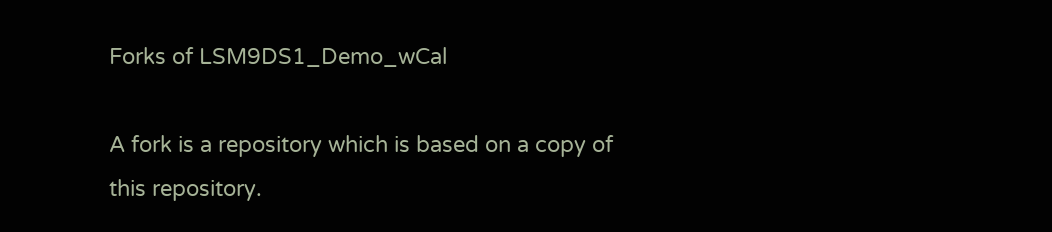Forks of LSM9DS1_Demo_wCal

A fork is a repository which is based on a copy of this repository.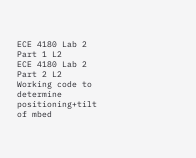ECE 4180 Lab 2 Part 1 L2
ECE 4180 Lab 2 Part 2 L2
Working code to determine positioning+tilt of mbed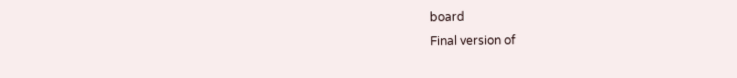board
Final version of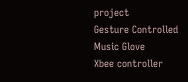project
Gesture Controlled Music Glove
Xbee controller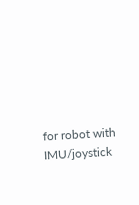for robot with IMU/joystick